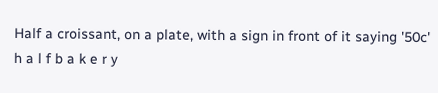Half a croissant, on a plate, with a sign in front of it saying '50c'
h a l f b a k e r y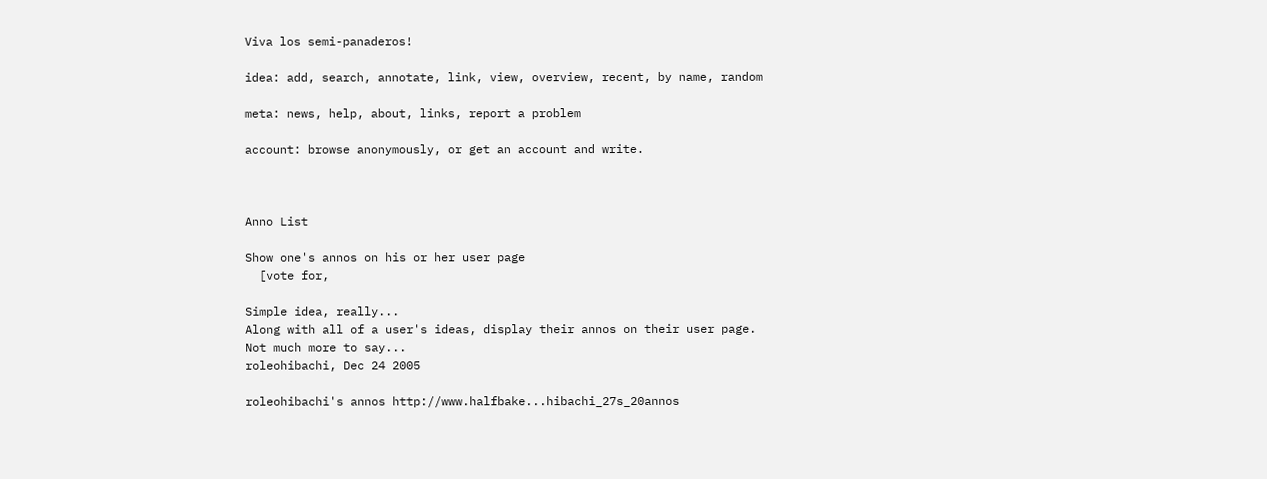Viva los semi-panaderos!

idea: add, search, annotate, link, view, overview, recent, by name, random

meta: news, help, about, links, report a problem

account: browse anonymously, or get an account and write.



Anno List

Show one's annos on his or her user page
  [vote for,

Simple idea, really...
Along with all of a user's ideas, display their annos on their user page.
Not much more to say...
roleohibachi, Dec 24 2005

roleohibachi's annos http://www.halfbake...hibachi_27s_20annos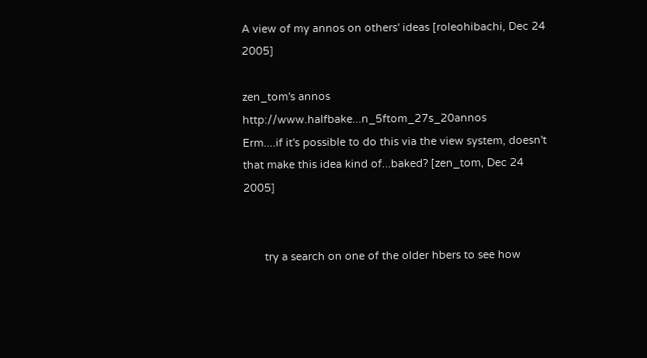A view of my annos on others' ideas [roleohibachi, Dec 24 2005]

zen_tom's annos http://www.halfbake...n_5ftom_27s_20annos
Erm....if it's possible to do this via the view system, doesn't that make this idea kind of...baked? [zen_tom, Dec 24 2005]


       try a search on one of the older hbers to see how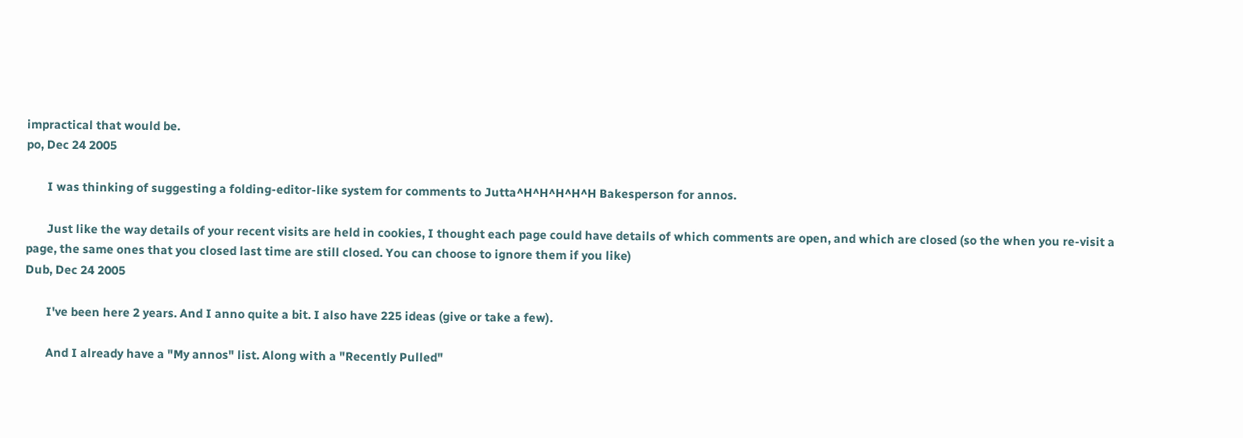impractical that would be.
po, Dec 24 2005

       I was thinking of suggesting a folding-editor-like system for comments to Jutta^H^H^H^H^H Bakesperson for annos.

       Just like the way details of your recent visits are held in cookies, I thought each page could have details of which comments are open, and which are closed (so the when you re-visit a page, the same ones that you closed last time are still closed. You can choose to ignore them if you like)
Dub, Dec 24 2005

       I've been here 2 years. And I anno quite a bit. I also have 225 ideas (give or take a few).

       And I already have a "My annos" list. Along with a "Recently Pulled"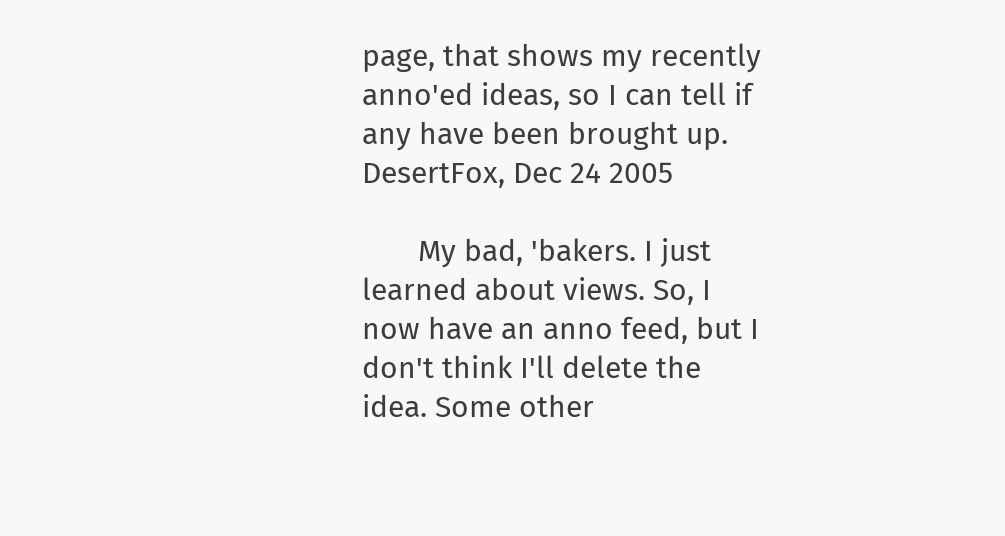page, that shows my recently anno'ed ideas, so I can tell if any have been brought up.
DesertFox, Dec 24 2005

       My bad, 'bakers. I just learned about views. So, I now have an anno feed, but I don't think I'll delete the idea. Some other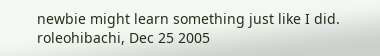newbie might learn something just like I did.
roleohibachi, Dec 25 2005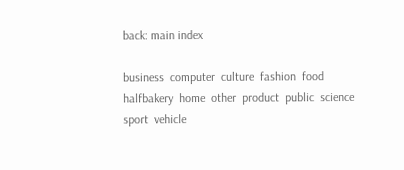back: main index

business  computer  culture  fashion  food  halfbakery  home  other  product  public  science  sport  vehicle